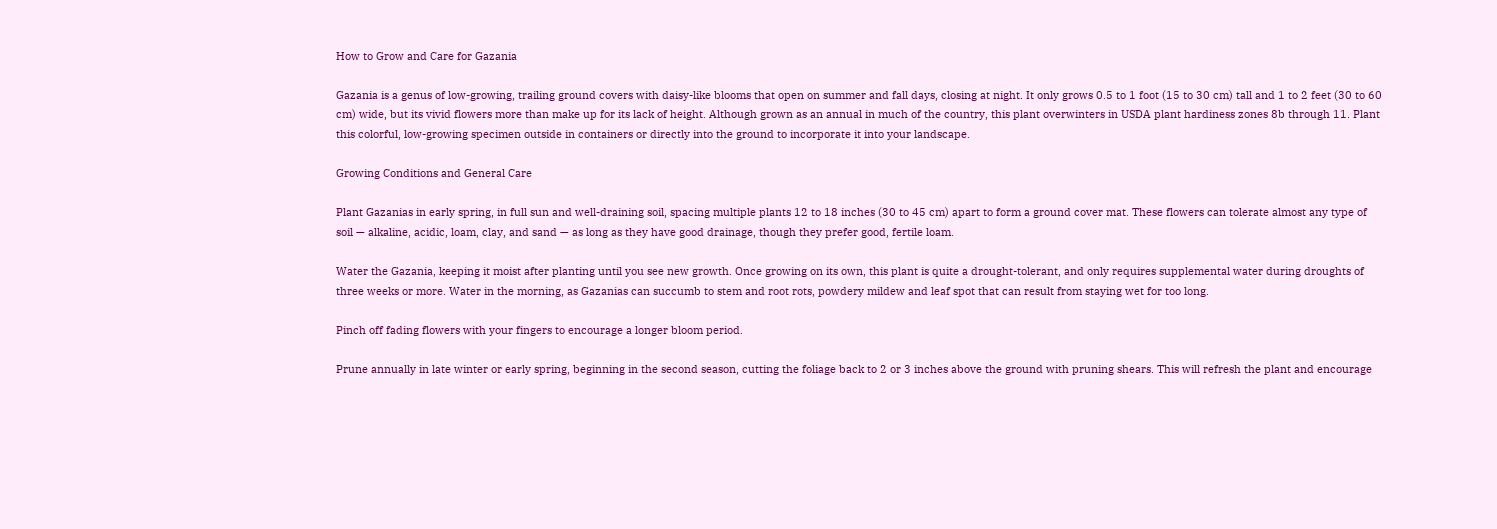How to Grow and Care for Gazania

Gazania is a genus of low-growing, trailing ground covers with daisy-like blooms that open on summer and fall days, closing at night. It only grows 0.5 to 1 foot (15 to 30 cm) tall and 1 to 2 feet (30 to 60 cm) wide, but its vivid flowers more than make up for its lack of height. Although grown as an annual in much of the country, this plant overwinters in USDA plant hardiness zones 8b through 11. Plant this colorful, low-growing specimen outside in containers or directly into the ground to incorporate it into your landscape.

Growing Conditions and General Care

Plant Gazanias in early spring, in full sun and well-draining soil, spacing multiple plants 12 to 18 inches (30 to 45 cm) apart to form a ground cover mat. These flowers can tolerate almost any type of soil — alkaline, acidic, loam, clay, and sand — as long as they have good drainage, though they prefer good, fertile loam.

Water the Gazania, keeping it moist after planting until you see new growth. Once growing on its own, this plant is quite a drought-tolerant, and only requires supplemental water during droughts of three weeks or more. Water in the morning, as Gazanias can succumb to stem and root rots, powdery mildew and leaf spot that can result from staying wet for too long.

Pinch off fading flowers with your fingers to encourage a longer bloom period.

Prune annually in late winter or early spring, beginning in the second season, cutting the foliage back to 2 or 3 inches above the ground with pruning shears. This will refresh the plant and encourage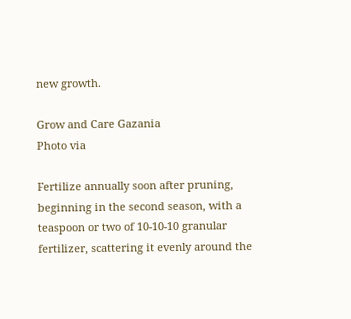new growth.

Grow and Care Gazania
Photo via

Fertilize annually soon after pruning, beginning in the second season, with a teaspoon or two of 10-10-10 granular fertilizer, scattering it evenly around the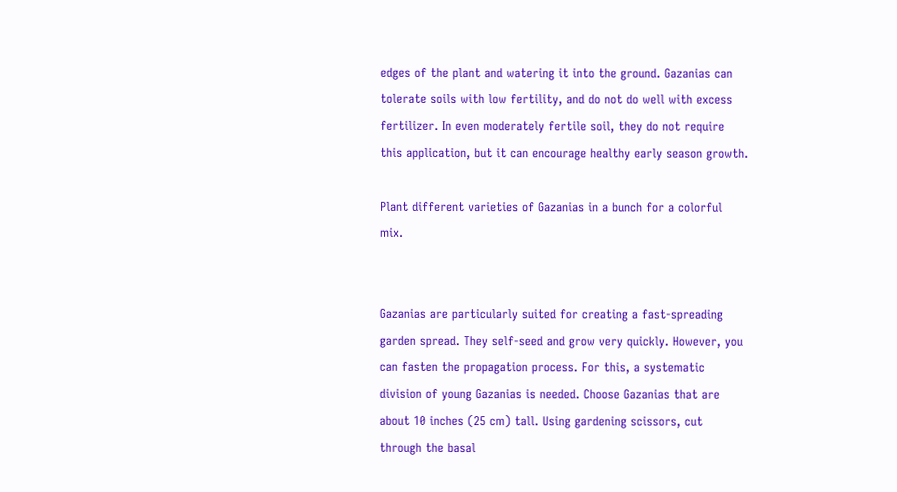edges of the plant and watering it into the ground. Gazanias can tolerate soils with low fertility, and do not do well with excess fertilizer. In even moderately fertile soil, they do not require this application, but it can encourage healthy early season growth.

Plant different varieties of Gazanias in a bunch for a colorful mix.


Gazanias are particularly suited for creating a fast-spreading garden spread. They self-seed and grow very quickly. However, you can fasten the propagation process. For this, a systematic division of young Gazanias is needed. Choose Gazanias that are about 10 inches (25 cm) tall. Using gardening scissors, cut through the basal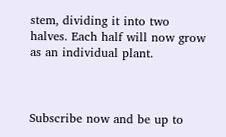stem, dividing it into two halves. Each half will now grow as an individual plant.



Subscribe now and be up to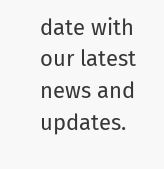date with our latest news and updates.